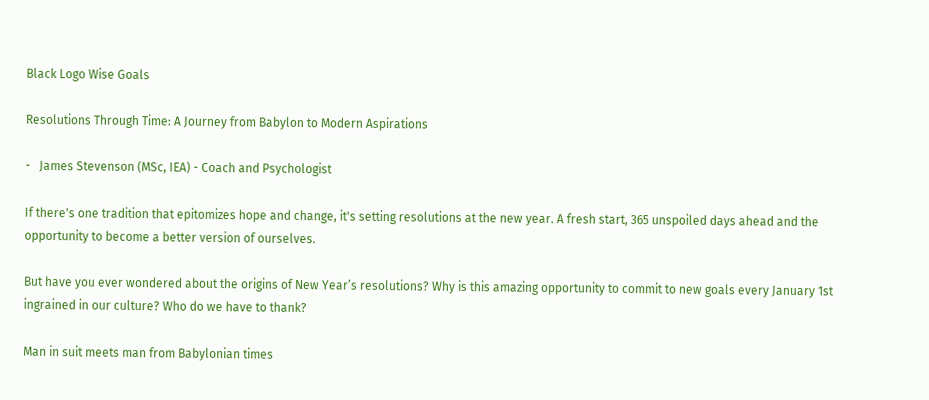Black Logo Wise Goals

Resolutions Through Time: A Journey from Babylon to Modern Aspirations

-   James Stevenson (MSc, IEA) - Coach and Psychologist

If there's one tradition that epitomizes hope and change, it's setting resolutions at the new year. A fresh start, 365 unspoiled days ahead and the opportunity to become a better version of ourselves.

But have you ever wondered about the origins of New Year’s resolutions? Why is this amazing opportunity to commit to new goals every January 1st ingrained in our culture? Who do we have to thank?

Man in suit meets man from Babylonian times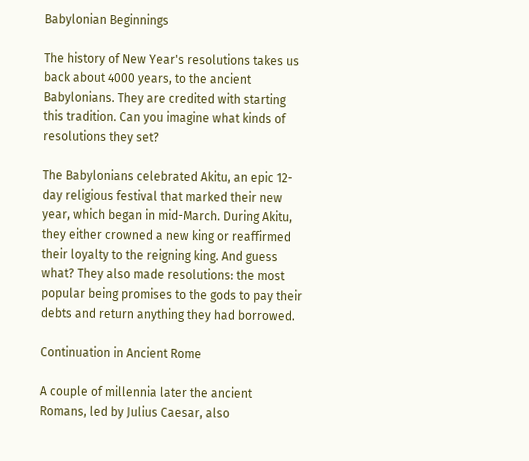Babylonian Beginnings

The history of New Year's resolutions takes us back about 4000 years, to the ancient Babylonians. They are credited with starting this tradition. Can you imagine what kinds of resolutions they set?

The Babylonians celebrated Akitu, an epic 12-day religious festival that marked their new year, which began in mid-March. During Akitu, they either crowned a new king or reaffirmed their loyalty to the reigning king. And guess what? They also made resolutions: the most popular being promises to the gods to pay their debts and return anything they had borrowed.

Continuation in Ancient Rome

A couple of millennia later the ancient Romans, led by Julius Caesar, also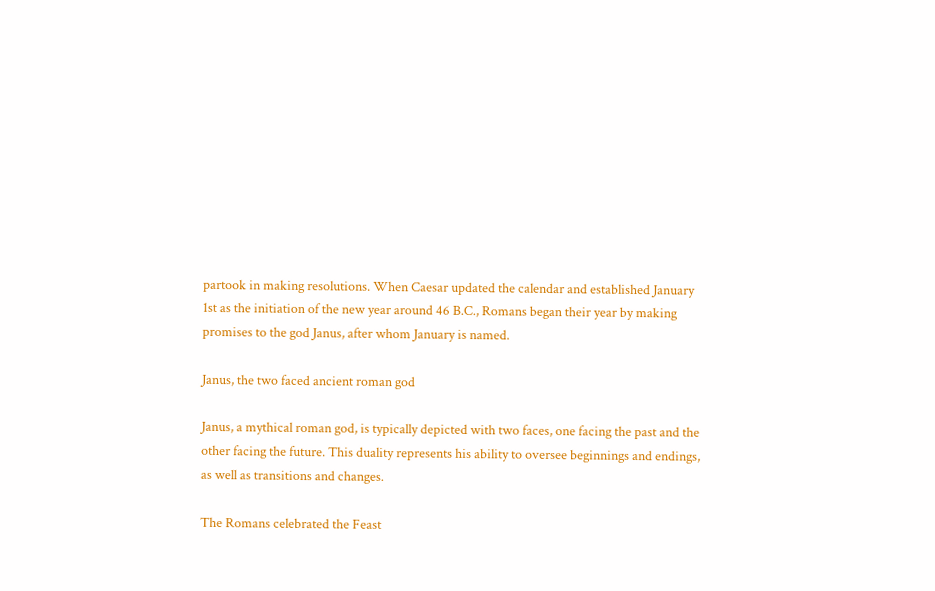partook in making resolutions. When Caesar updated the calendar and established January 1st as the initiation of the new year around 46 B.C., Romans began their year by making promises to the god Janus, after whom January is named.

Janus, the two faced ancient roman god

Janus, a mythical roman god, is typically depicted with two faces, one facing the past and the other facing the future. This duality represents his ability to oversee beginnings and endings, as well as transitions and changes.

The Romans celebrated the Feast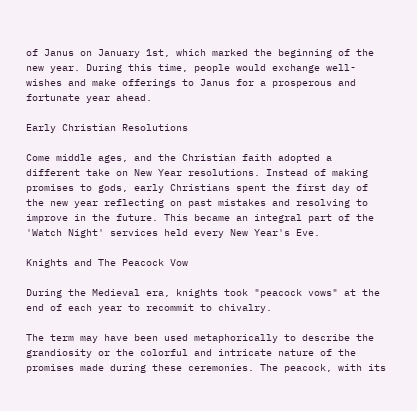of Janus on January 1st, which marked the beginning of the new year. During this time, people would exchange well-wishes and make offerings to Janus for a prosperous and fortunate year ahead.

Early Christian Resolutions

Come middle ages, and the Christian faith adopted a different take on New Year resolutions. Instead of making promises to gods, early Christians spent the first day of the new year reflecting on past mistakes and resolving to improve in the future. This became an integral part of the 'Watch Night' services held every New Year's Eve.

Knights and The Peacock Vow

During the Medieval era, knights took "peacock vows" at the end of each year to recommit to chivalry.

The term may have been used metaphorically to describe the grandiosity or the colorful and intricate nature of the promises made during these ceremonies. The peacock, with its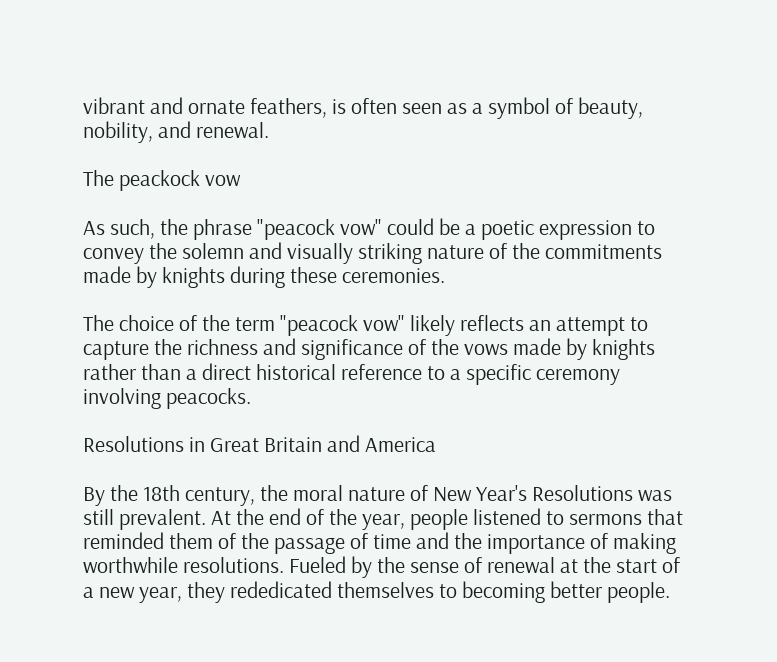vibrant and ornate feathers, is often seen as a symbol of beauty, nobility, and renewal.

The peackock vow

As such, the phrase "peacock vow" could be a poetic expression to convey the solemn and visually striking nature of the commitments made by knights during these ceremonies.

The choice of the term "peacock vow" likely reflects an attempt to capture the richness and significance of the vows made by knights rather than a direct historical reference to a specific ceremony involving peacocks.

Resolutions in Great Britain and America

By the 18th century, the moral nature of New Year's Resolutions was still prevalent. At the end of the year, people listened to sermons that reminded them of the passage of time and the importance of making worthwhile resolutions. Fueled by the sense of renewal at the start of a new year, they rededicated themselves to becoming better people.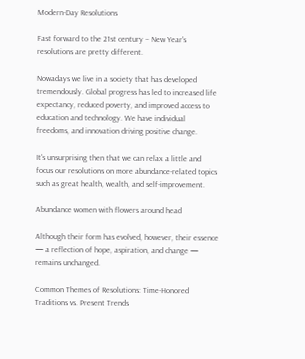Modern-Day Resolutions

Fast forward to the 21st century – New Year's resolutions are pretty different.

Nowadays we live in a society that has developed tremendously. Global progress has led to increased life expectancy, reduced poverty, and improved access to education and technology. We have individual freedoms, and innovation driving positive change.

It's unsurprising then that we can relax a little and focus our resolutions on more abundance-related topics such as great health, wealth, and self-improvement.

Abundance women with flowers around head

Although their form has evolved, however, their essence — a reflection of hope, aspiration, and change — remains unchanged.

Common Themes of Resolutions: Time-Honored Traditions vs. Present Trends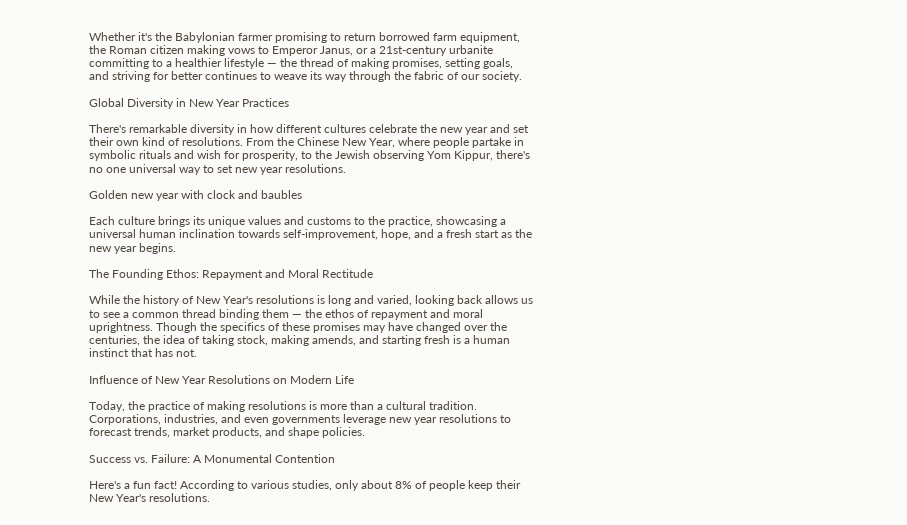Whether it's the Babylonian farmer promising to return borrowed farm equipment, the Roman citizen making vows to Emperor Janus, or a 21st-century urbanite committing to a healthier lifestyle — the thread of making promises, setting goals, and striving for better continues to weave its way through the fabric of our society.

Global Diversity in New Year Practices

There's remarkable diversity in how different cultures celebrate the new year and set their own kind of resolutions. From the Chinese New Year, where people partake in symbolic rituals and wish for prosperity, to the Jewish observing Yom Kippur, there's no one universal way to set new year resolutions.

Golden new year with clock and baubles

Each culture brings its unique values and customs to the practice, showcasing a universal human inclination towards self-improvement, hope, and a fresh start as the new year begins.

The Founding Ethos: Repayment and Moral Rectitude

While the history of New Year's resolutions is long and varied, looking back allows us to see a common thread binding them — the ethos of repayment and moral uprightness. Though the specifics of these promises may have changed over the centuries, the idea of taking stock, making amends, and starting fresh is a human instinct that has not.

Influence of New Year Resolutions on Modern Life

Today, the practice of making resolutions is more than a cultural tradition. Corporations, industries, and even governments leverage new year resolutions to forecast trends, market products, and shape policies.

Success vs. Failure: A Monumental Contention

Here's a fun fact! According to various studies, only about 8% of people keep their New Year's resolutions.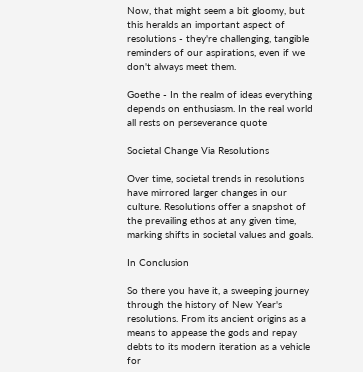Now, that might seem a bit gloomy, but this heralds an important aspect of resolutions - they're challenging, tangible reminders of our aspirations, even if we don't always meet them.

Goethe - In the realm of ideas everything depends on enthusiasm. In the real world all rests on perseverance quote

Societal Change Via Resolutions

Over time, societal trends in resolutions have mirrored larger changes in our culture. Resolutions offer a snapshot of the prevailing ethos at any given time, marking shifts in societal values and goals.

In Conclusion

So there you have it, a sweeping journey through the history of New Year's resolutions. From its ancient origins as a means to appease the gods and repay debts to its modern iteration as a vehicle for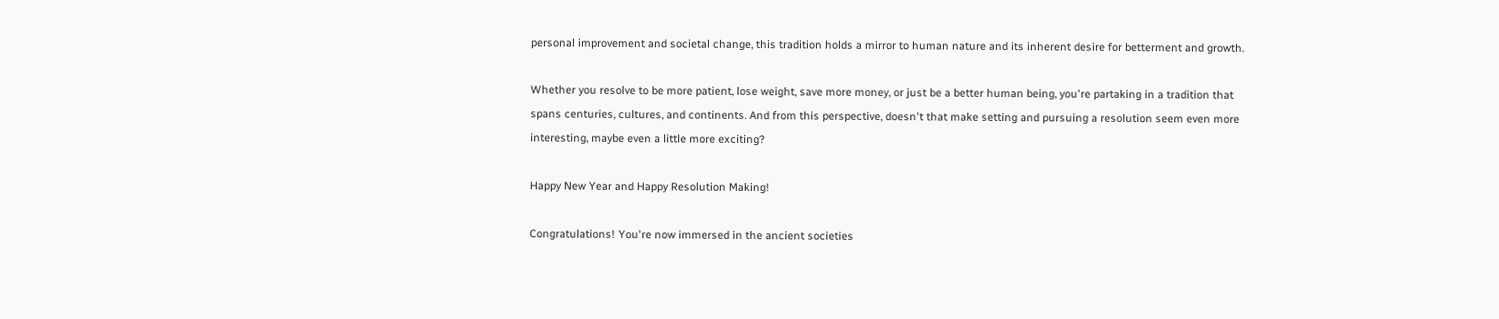personal improvement and societal change, this tradition holds a mirror to human nature and its inherent desire for betterment and growth.

Whether you resolve to be more patient, lose weight, save more money, or just be a better human being, you're partaking in a tradition that spans centuries, cultures, and continents. And from this perspective, doesn't that make setting and pursuing a resolution seem even more interesting, maybe even a little more exciting?

Happy New Year and Happy Resolution Making!

Congratulations! You're now immersed in the ancient societies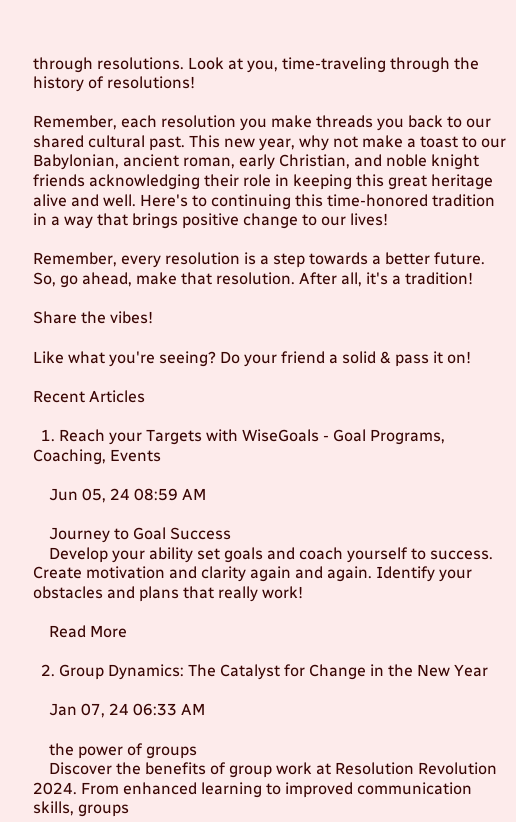through resolutions. Look at you, time-traveling through the history of resolutions!

Remember, each resolution you make threads you back to our shared cultural past. This new year, why not make a toast to our Babylonian, ancient roman, early Christian, and noble knight friends acknowledging their role in keeping this great heritage alive and well. Here's to continuing this time-honored tradition in a way that brings positive change to our lives!

Remember, every resolution is a step towards a better future. So, go ahead, make that resolution. After all, it's a tradition!

Share the vibes!

Like what you're seeing? Do your friend a solid & pass it on!

Recent Articles

  1. Reach your Targets with WiseGoals - Goal Programs, Coaching, Events

    Jun 05, 24 08:59 AM

    Journey to Goal Success
    Develop your ability set goals and coach yourself to success. Create motivation and clarity again and again. Identify your obstacles and plans that really work!

    Read More

  2. Group Dynamics: The Catalyst for Change in the New Year

    Jan 07, 24 06:33 AM

    the power of groups
    Discover the benefits of group work at Resolution Revolution 2024. From enhanced learning to improved communication skills, groups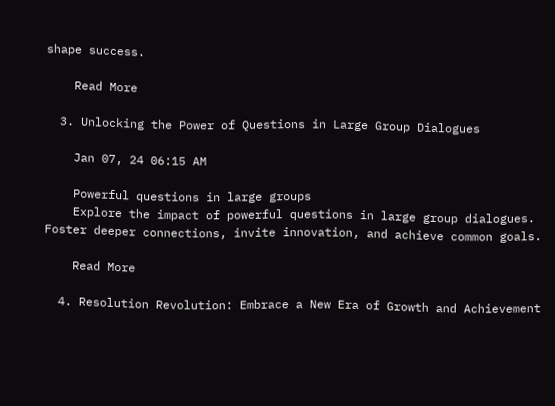shape success.

    Read More

  3. Unlocking the Power of Questions in Large Group Dialogues

    Jan 07, 24 06:15 AM

    Powerful questions in large groups
    Explore the impact of powerful questions in large group dialogues. Foster deeper connections, invite innovation, and achieve common goals.

    Read More

  4. Resolution Revolution: Embrace a New Era of Growth and Achievement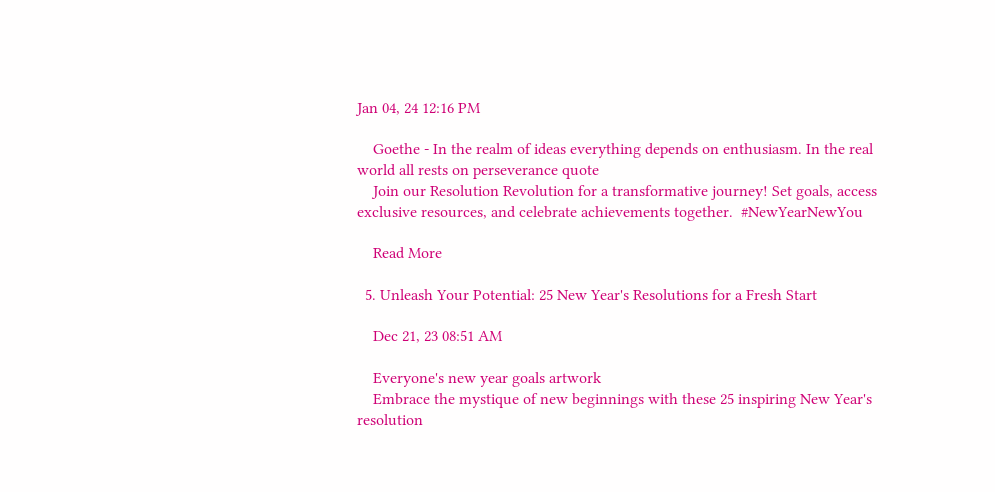Jan 04, 24 12:16 PM

    Goethe - In the realm of ideas everything depends on enthusiasm. In the real world all rests on perseverance quote
    Join our Resolution Revolution for a transformative journey! Set goals, access exclusive resources, and celebrate achievements together.  #NewYearNewYou

    Read More

  5. Unleash Your Potential: 25 New Year's Resolutions for a Fresh Start

    Dec 21, 23 08:51 AM

    Everyone's new year goals artwork
    Embrace the mystique of new beginnings with these 25 inspiring New Year's resolution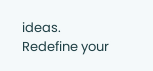ideas. Redefine your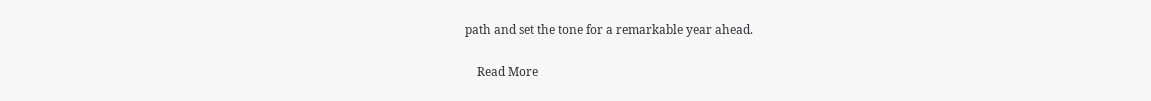path and set the tone for a remarkable year ahead.

    Read More